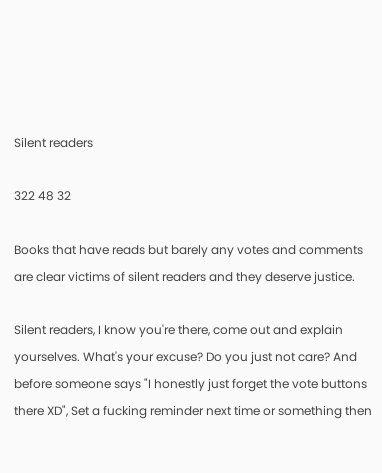Silent readers

322 48 32

Books that have reads but barely any votes and comments are clear victims of silent readers and they deserve justice.

Silent readers, I know you're there, come out and explain yourselves. What's your excuse? Do you just not care? And before someone says "I honestly just forget the vote buttons there XD", Set a fucking reminder next time or something then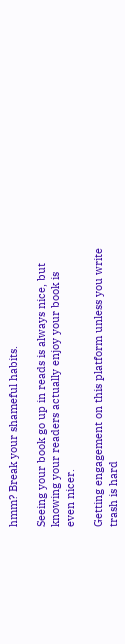hmm? Break your shameful habits.

Seeing your book go up in reads is always nice, but knowing your readers actually enjoy your book is even nicer.

Getting engagement on this platform unless you write trash is hard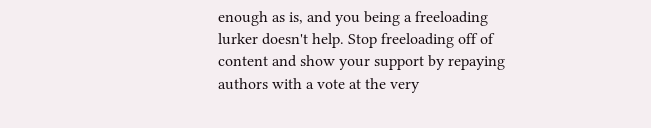enough as is, and you being a freeloading lurker doesn't help. Stop freeloading off of content and show your support by repaying authors with a vote at the very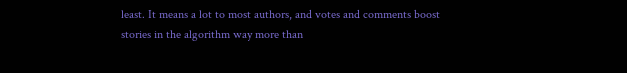least. It means a lot to most authors, and votes and comments boost stories in the algorithm way more than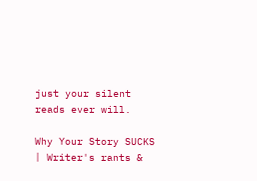just your silent reads ever will.

Why Your Story SUCKS | Writer's rants &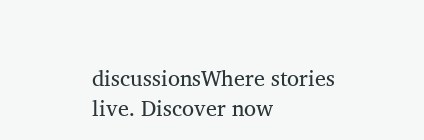discussionsWhere stories live. Discover now